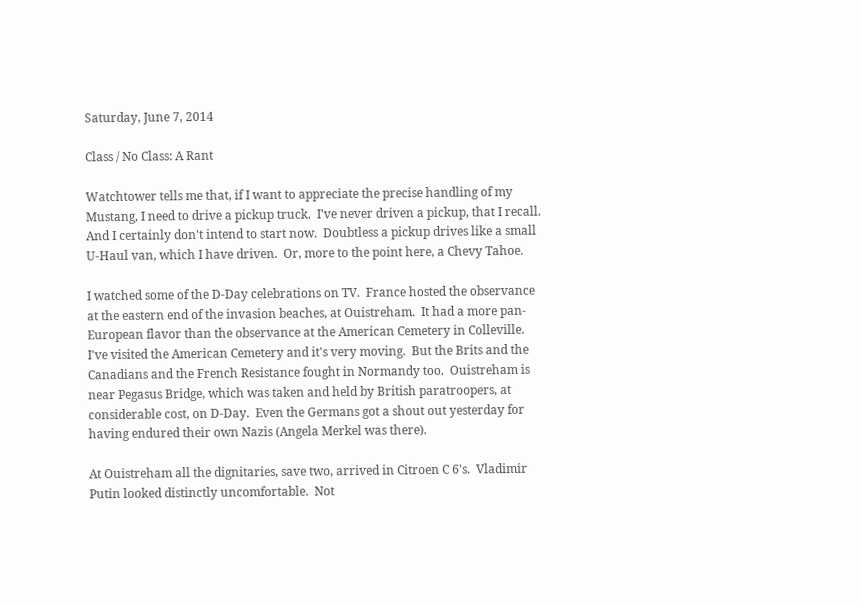Saturday, June 7, 2014

Class / No Class: A Rant

Watchtower tells me that, if I want to appreciate the precise handling of my Mustang, I need to drive a pickup truck.  I've never driven a pickup, that I recall.  And I certainly don't intend to start now.  Doubtless a pickup drives like a small U-Haul van, which I have driven.  Or, more to the point here, a Chevy Tahoe.

I watched some of the D-Day celebrations on TV.  France hosted the observance at the eastern end of the invasion beaches, at Ouistreham.  It had a more pan-European flavor than the observance at the American Cemetery in Colleville.  I've visited the American Cemetery and it's very moving.  But the Brits and the Canadians and the French Resistance fought in Normandy too.  Ouistreham is near Pegasus Bridge, which was taken and held by British paratroopers, at considerable cost, on D-Day.  Even the Germans got a shout out yesterday for having endured their own Nazis (Angela Merkel was there).

At Ouistreham all the dignitaries, save two, arrived in Citroen C 6's.  Vladimir Putin looked distinctly uncomfortable.  Not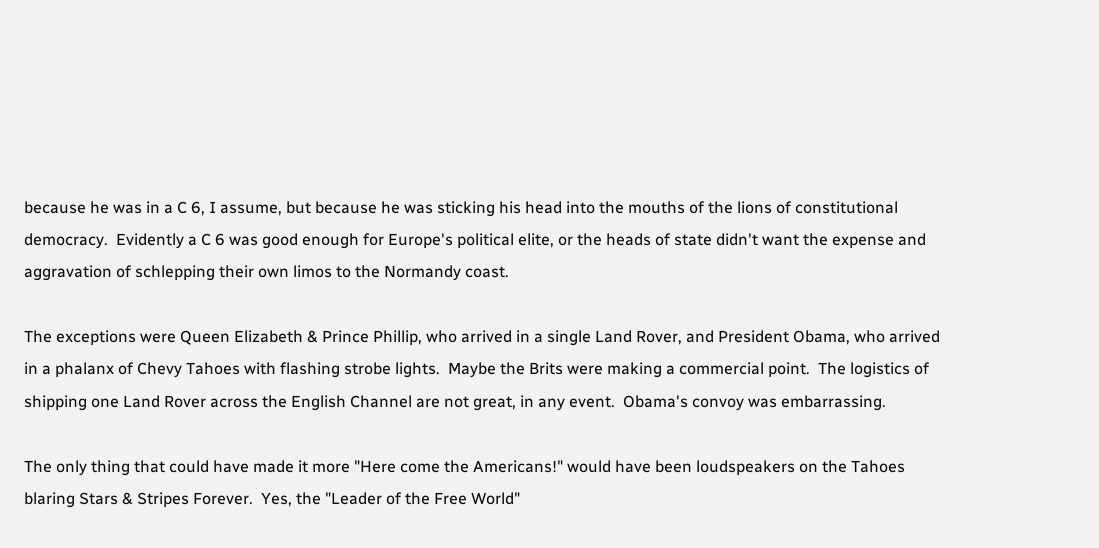because he was in a C 6, I assume, but because he was sticking his head into the mouths of the lions of constitutional democracy.  Evidently a C 6 was good enough for Europe's political elite, or the heads of state didn't want the expense and aggravation of schlepping their own limos to the Normandy coast.

The exceptions were Queen Elizabeth & Prince Phillip, who arrived in a single Land Rover, and President Obama, who arrived in a phalanx of Chevy Tahoes with flashing strobe lights.  Maybe the Brits were making a commercial point.  The logistics of shipping one Land Rover across the English Channel are not great, in any event.  Obama's convoy was embarrassing.

The only thing that could have made it more "Here come the Americans!" would have been loudspeakers on the Tahoes blaring Stars & Stripes Forever.  Yes, the "Leader of the Free World"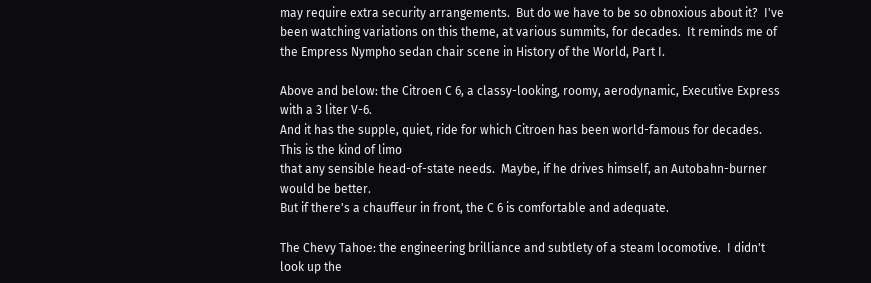may require extra security arrangements.  But do we have to be so obnoxious about it?  I've been watching variations on this theme, at various summits, for decades.  It reminds me of the Empress Nympho sedan chair scene in History of the World, Part I.

Above and below: the Citroen C 6, a classy-looking, roomy, aerodynamic, Executive Express with a 3 liter V-6.
And it has the supple, quiet, ride for which Citroen has been world-famous for decades.  This is the kind of limo
that any sensible head-of-state needs.  Maybe, if he drives himself, an Autobahn-burner would be better.
But if there's a chauffeur in front, the C 6 is comfortable and adequate.

The Chevy Tahoe: the engineering brilliance and subtlety of a steam locomotive.  I didn't look up the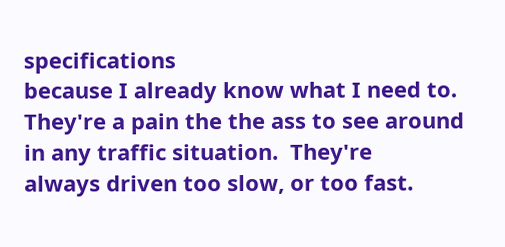specifications
because I already know what I need to.  They're a pain the the ass to see around in any traffic situation.  They're
always driven too slow, or too fast.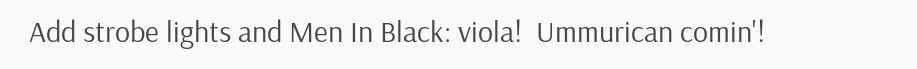Add strobe lights and Men In Black: viola!  Ummurican comin'!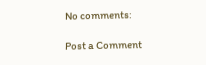No comments:

Post a Comment